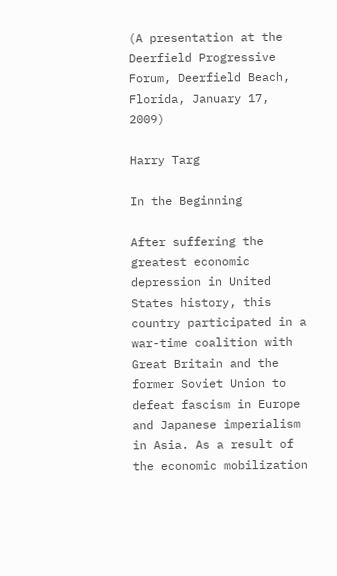(A presentation at the Deerfield Progressive Forum, Deerfield Beach, Florida, January 17, 2009)

Harry Targ

In the Beginning

After suffering the greatest economic depression in United States history, this country participated in a war-time coalition with Great Britain and the former Soviet Union to defeat fascism in Europe and Japanese imperialism in Asia. As a result of the economic mobilization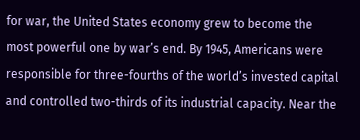for war, the United States economy grew to become the most powerful one by war’s end. By 1945, Americans were responsible for three-fourths of the world’s invested capital and controlled two-thirds of its industrial capacity. Near the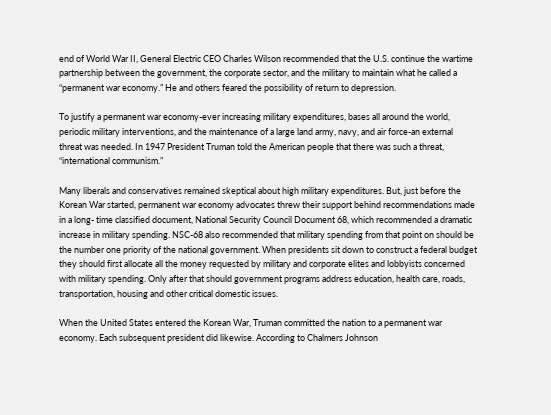end of World War II, General Electric CEO Charles Wilson recommended that the U.S. continue the wartime partnership between the government, the corporate sector, and the military to maintain what he called a “permanent war economy.” He and others feared the possibility of return to depression.

To justify a permanent war economy-ever increasing military expenditures, bases all around the world, periodic military interventions, and the maintenance of a large land army, navy, and air force-an external threat was needed. In 1947 President Truman told the American people that there was such a threat, “international communism.”

Many liberals and conservatives remained skeptical about high military expenditures. But, just before the Korean War started, permanent war economy advocates threw their support behind recommendations made in a long- time classified document, National Security Council Document 68, which recommended a dramatic increase in military spending. NSC-68 also recommended that military spending from that point on should be the number one priority of the national government. When presidents sit down to construct a federal budget they should first allocate all the money requested by military and corporate elites and lobbyists concerned with military spending. Only after that should government programs address education, health care, roads, transportation, housing and other critical domestic issues.

When the United States entered the Korean War, Truman committed the nation to a permanent war economy. Each subsequent president did likewise. According to Chalmers Johnson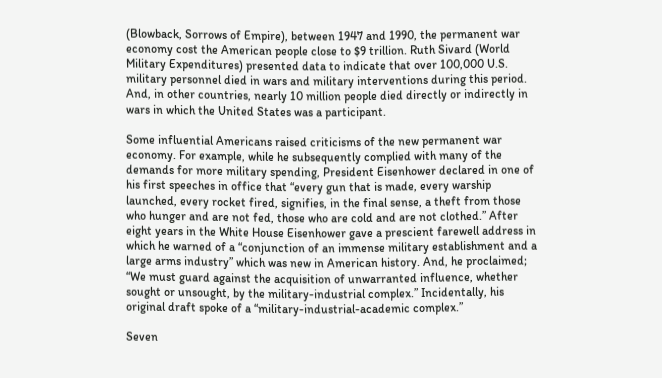(Blowback, Sorrows of Empire), between 1947 and 1990, the permanent war economy cost the American people close to $9 trillion. Ruth Sivard (World Military Expenditures) presented data to indicate that over 100,000 U.S. military personnel died in wars and military interventions during this period. And, in other countries, nearly 10 million people died directly or indirectly in wars in which the United States was a participant.

Some influential Americans raised criticisms of the new permanent war economy. For example, while he subsequently complied with many of the demands for more military spending, President Eisenhower declared in one of his first speeches in office that “every gun that is made, every warship launched, every rocket fired, signifies, in the final sense, a theft from those who hunger and are not fed, those who are cold and are not clothed.” After eight years in the White House Eisenhower gave a prescient farewell address in which he warned of a “conjunction of an immense military establishment and a large arms industry” which was new in American history. And, he proclaimed; “We must guard against the acquisition of unwarranted influence, whether sought or unsought, by the military-industrial complex.” Incidentally, his original draft spoke of a “military-industrial-academic complex.”

Seven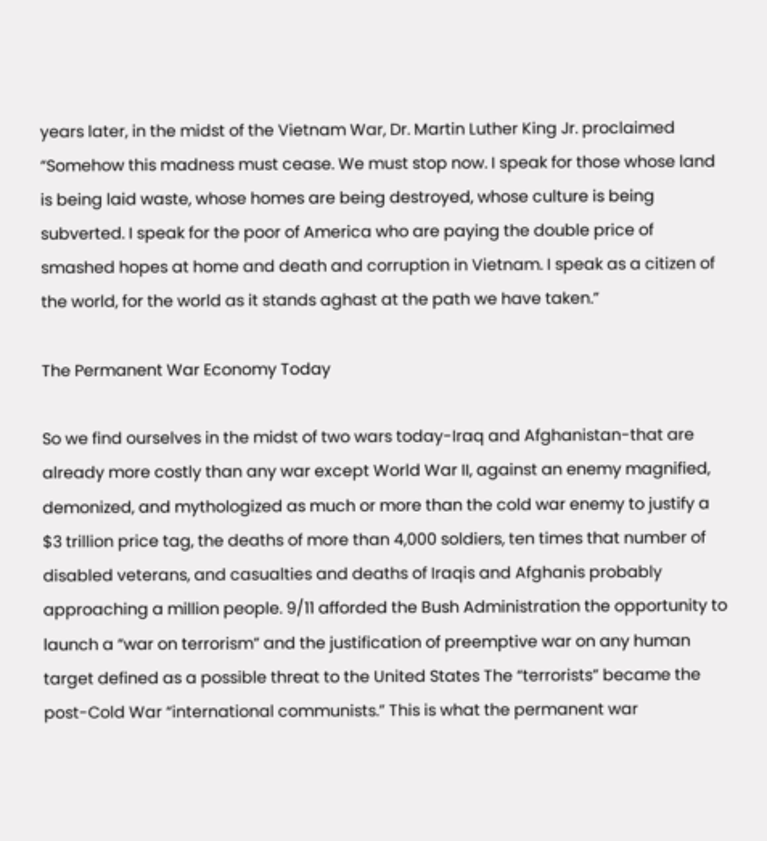years later, in the midst of the Vietnam War, Dr. Martin Luther King Jr. proclaimed “Somehow this madness must cease. We must stop now. I speak for those whose land is being laid waste, whose homes are being destroyed, whose culture is being subverted. I speak for the poor of America who are paying the double price of smashed hopes at home and death and corruption in Vietnam. I speak as a citizen of the world, for the world as it stands aghast at the path we have taken.”

The Permanent War Economy Today

So we find ourselves in the midst of two wars today-Iraq and Afghanistan-that are already more costly than any war except World War II, against an enemy magnified, demonized, and mythologized as much or more than the cold war enemy to justify a $3 trillion price tag, the deaths of more than 4,000 soldiers, ten times that number of disabled veterans, and casualties and deaths of Iraqis and Afghanis probably approaching a million people. 9/11 afforded the Bush Administration the opportunity to launch a “war on terrorism” and the justification of preemptive war on any human target defined as a possible threat to the United States The “terrorists” became the post-Cold War “international communists.” This is what the permanent war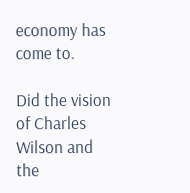economy has come to.

Did the vision of Charles Wilson and the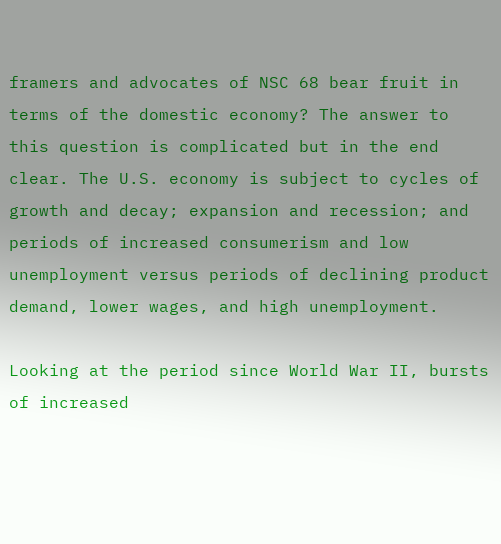framers and advocates of NSC 68 bear fruit in terms of the domestic economy? The answer to this question is complicated but in the end clear. The U.S. economy is subject to cycles of growth and decay; expansion and recession; and periods of increased consumerism and low unemployment versus periods of declining product demand, lower wages, and high unemployment.

Looking at the period since World War II, bursts of increased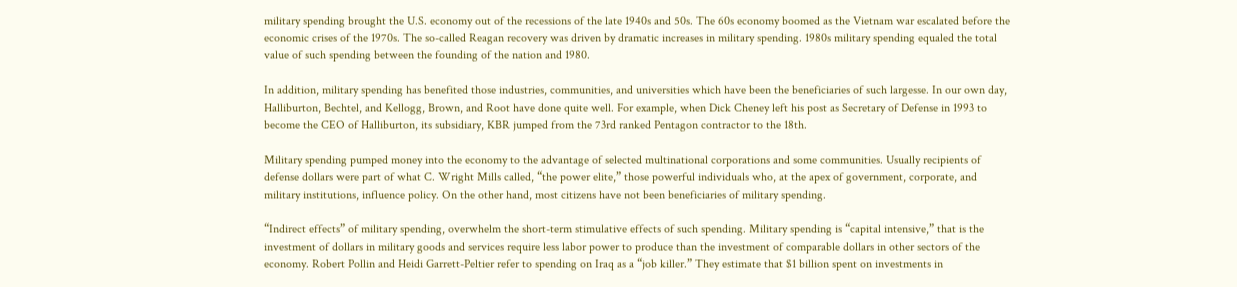military spending brought the U.S. economy out of the recessions of the late 1940s and 50s. The 60s economy boomed as the Vietnam war escalated before the economic crises of the 1970s. The so-called Reagan recovery was driven by dramatic increases in military spending. 1980s military spending equaled the total value of such spending between the founding of the nation and 1980.

In addition, military spending has benefited those industries, communities, and universities which have been the beneficiaries of such largesse. In our own day, Halliburton, Bechtel, and Kellogg, Brown, and Root have done quite well. For example, when Dick Cheney left his post as Secretary of Defense in 1993 to become the CEO of Halliburton, its subsidiary, KBR jumped from the 73rd ranked Pentagon contractor to the 18th.

Military spending pumped money into the economy to the advantage of selected multinational corporations and some communities. Usually recipients of defense dollars were part of what C. Wright Mills called, “the power elite,” those powerful individuals who, at the apex of government, corporate, and military institutions, influence policy. On the other hand, most citizens have not been beneficiaries of military spending.

“Indirect effects” of military spending, overwhelm the short-term stimulative effects of such spending. Military spending is “capital intensive,” that is the investment of dollars in military goods and services require less labor power to produce than the investment of comparable dollars in other sectors of the economy. Robert Pollin and Heidi Garrett-Peltier refer to spending on Iraq as a “job killer.” They estimate that $1 billion spent on investments in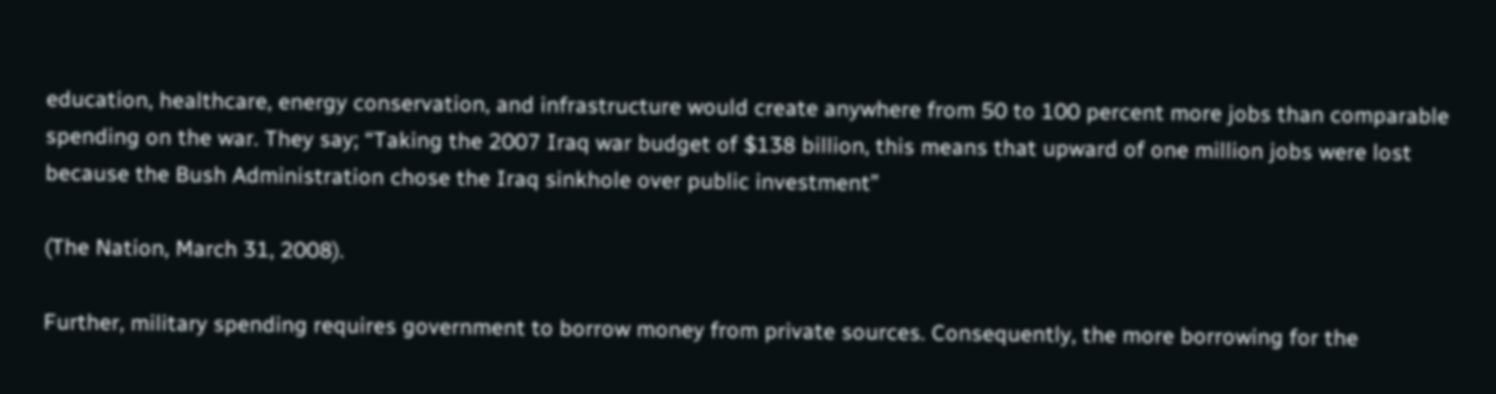education, healthcare, energy conservation, and infrastructure would create anywhere from 50 to 100 percent more jobs than comparable spending on the war. They say; “Taking the 2007 Iraq war budget of $138 billion, this means that upward of one million jobs were lost because the Bush Administration chose the Iraq sinkhole over public investment”

(The Nation, March 31, 2008).

Further, military spending requires government to borrow money from private sources. Consequently, the more borrowing for the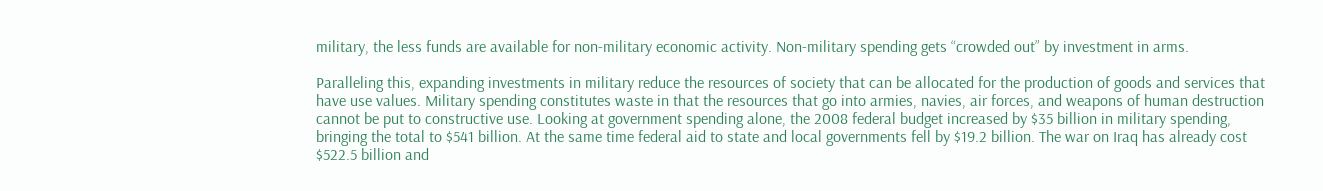military, the less funds are available for non-military economic activity. Non-military spending gets “crowded out” by investment in arms.

Paralleling this, expanding investments in military reduce the resources of society that can be allocated for the production of goods and services that have use values. Military spending constitutes waste in that the resources that go into armies, navies, air forces, and weapons of human destruction cannot be put to constructive use. Looking at government spending alone, the 2008 federal budget increased by $35 billion in military spending, bringing the total to $541 billion. At the same time federal aid to state and local governments fell by $19.2 billion. The war on Iraq has already cost $522.5 billion and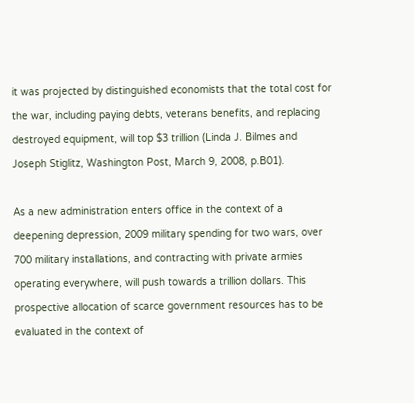it was projected by distinguished economists that the total cost for the war, including paying debts, veterans benefits, and replacing destroyed equipment, will top $3 trillion (Linda J. Bilmes and Joseph Stiglitz, Washington Post, March 9, 2008, p.B01).

As a new administration enters office in the context of a deepening depression, 2009 military spending for two wars, over 700 military installations, and contracting with private armies operating everywhere, will push towards a trillion dollars. This prospective allocation of scarce government resources has to be evaluated in the context of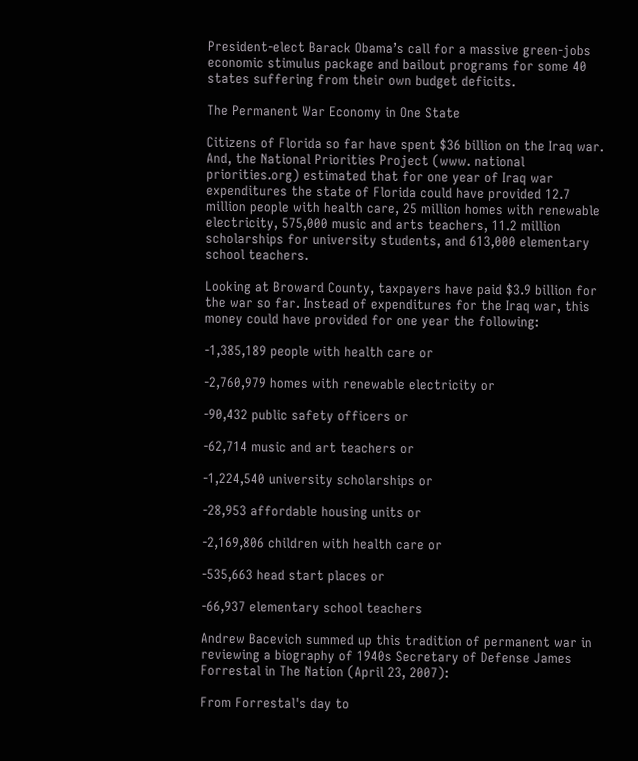President-elect Barack Obama’s call for a massive green-jobs economic stimulus package and bailout programs for some 40 states suffering from their own budget deficits.

The Permanent War Economy in One State

Citizens of Florida so far have spent $36 billion on the Iraq war. And, the National Priorities Project (www. national priorities.org) estimated that for one year of Iraq war expenditures the state of Florida could have provided 12.7 million people with health care, 25 million homes with renewable electricity, 575,000 music and arts teachers, 11.2 million scholarships for university students, and 613,000 elementary school teachers.

Looking at Broward County, taxpayers have paid $3.9 billion for the war so far. Instead of expenditures for the Iraq war, this money could have provided for one year the following:

-1,385,189 people with health care or

-2,760,979 homes with renewable electricity or

-90,432 public safety officers or

-62,714 music and art teachers or

-1,224,540 university scholarships or

-28,953 affordable housing units or

-2,169,806 children with health care or

-535,663 head start places or

-66,937 elementary school teachers

Andrew Bacevich summed up this tradition of permanent war in reviewing a biography of 1940s Secretary of Defense James Forrestal in The Nation (April 23, 2007):

From Forrestal's day to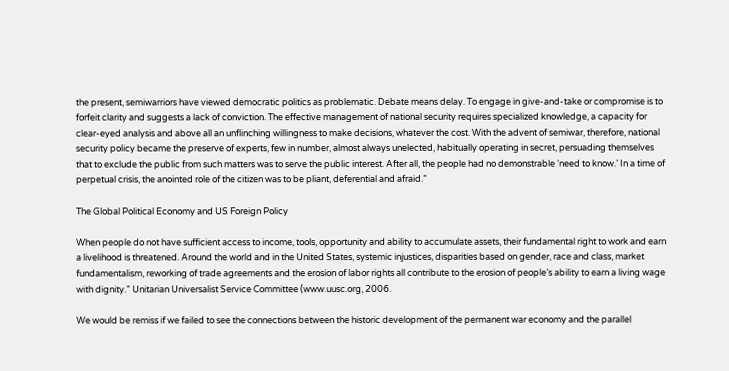the present, semiwarriors have viewed democratic politics as problematic. Debate means delay. To engage in give-and-take or compromise is to forfeit clarity and suggests a lack of conviction. The effective management of national security requires specialized knowledge, a capacity for clear-eyed analysis and above all an unflinching willingness to make decisions, whatever the cost. With the advent of semiwar, therefore, national security policy became the preserve of experts, few in number, almost always unelected, habitually operating in secret, persuading themselves that to exclude the public from such matters was to serve the public interest. After all, the people had no demonstrable ‘need to know.’ In a time of perpetual crisis, the anointed role of the citizen was to be pliant, deferential and afraid.”

The Global Political Economy and US Foreign Policy

When people do not have sufficient access to income, tools, opportunity and ability to accumulate assets, their fundamental right to work and earn a livelihood is threatened. Around the world and in the United States, systemic injustices, disparities based on gender, race and class, market fundamentalism, reworking of trade agreements and the erosion of labor rights all contribute to the erosion of people’s ability to earn a living wage with dignity.” Unitarian Universalist Service Committee (www.uusc.org, 2006.

We would be remiss if we failed to see the connections between the historic development of the permanent war economy and the parallel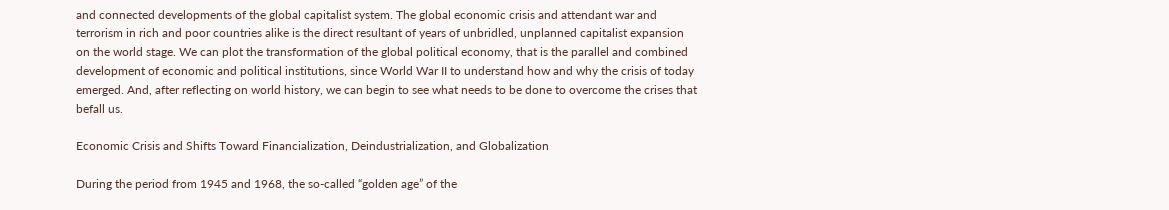and connected developments of the global capitalist system. The global economic crisis and attendant war and terrorism in rich and poor countries alike is the direct resultant of years of unbridled, unplanned capitalist expansion on the world stage. We can plot the transformation of the global political economy, that is the parallel and combined development of economic and political institutions, since World War II to understand how and why the crisis of today emerged. And, after reflecting on world history, we can begin to see what needs to be done to overcome the crises that befall us.

Economic Crisis and Shifts Toward Financialization, Deindustrialization, and Globalization

During the period from 1945 and 1968, the so-called “golden age” of the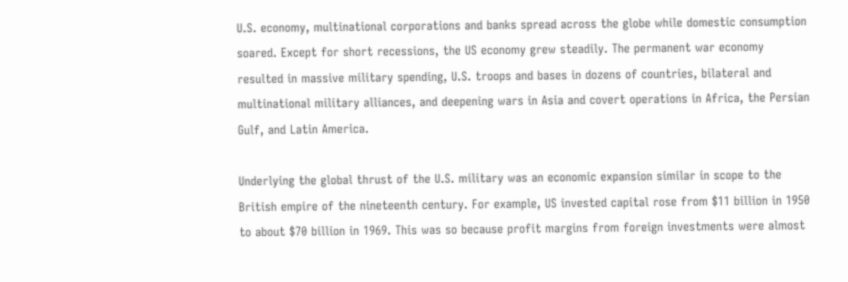U.S. economy, multinational corporations and banks spread across the globe while domestic consumption soared. Except for short recessions, the US economy grew steadily. The permanent war economy resulted in massive military spending, U.S. troops and bases in dozens of countries, bilateral and multinational military alliances, and deepening wars in Asia and covert operations in Africa, the Persian Gulf, and Latin America.

Underlying the global thrust of the U.S. military was an economic expansion similar in scope to the British empire of the nineteenth century. For example, US invested capital rose from $11 billion in 1950 to about $70 billion in 1969. This was so because profit margins from foreign investments were almost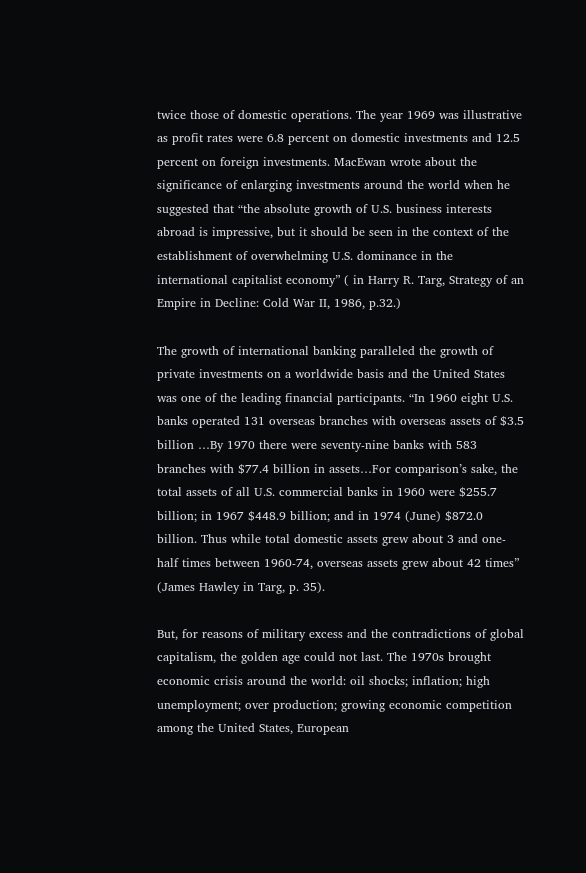twice those of domestic operations. The year 1969 was illustrative as profit rates were 6.8 percent on domestic investments and 12.5 percent on foreign investments. MacEwan wrote about the significance of enlarging investments around the world when he suggested that “the absolute growth of U.S. business interests abroad is impressive, but it should be seen in the context of the establishment of overwhelming U.S. dominance in the international capitalist economy” ( in Harry R. Targ, Strategy of an Empire in Decline: Cold War II, 1986, p.32.)

The growth of international banking paralleled the growth of private investments on a worldwide basis and the United States was one of the leading financial participants. “In 1960 eight U.S. banks operated 131 overseas branches with overseas assets of $3.5 billion …By 1970 there were seventy-nine banks with 583 branches with $77.4 billion in assets…For comparison’s sake, the total assets of all U.S. commercial banks in 1960 were $255.7 billion; in 1967 $448.9 billion; and in 1974 (June) $872.0 billion. Thus while total domestic assets grew about 3 and one-half times between 1960-74, overseas assets grew about 42 times” (James Hawley in Targ, p. 35).

But, for reasons of military excess and the contradictions of global capitalism, the golden age could not last. The 1970s brought economic crisis around the world: oil shocks; inflation; high unemployment; over production; growing economic competition among the United States, European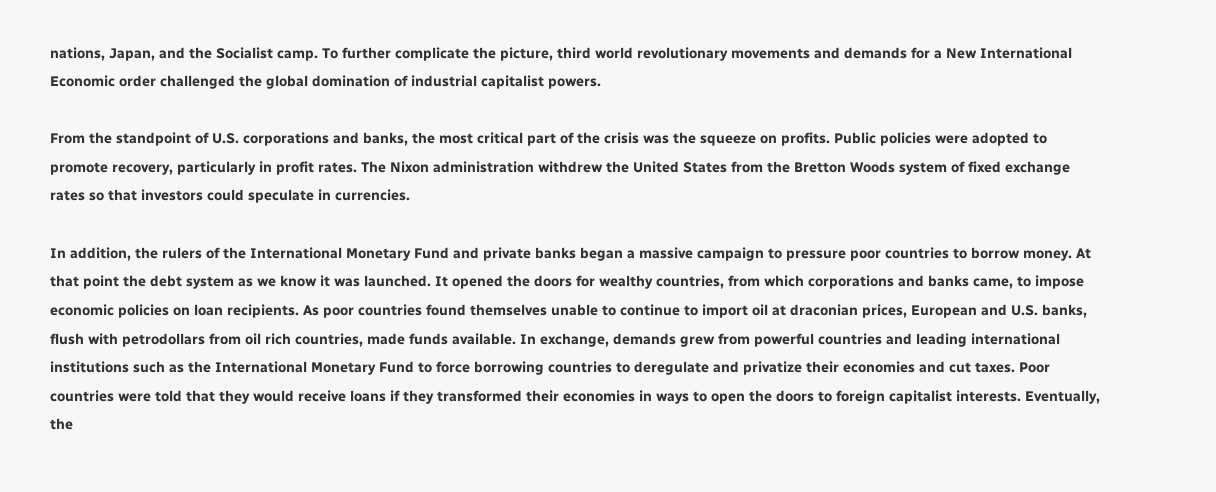nations, Japan, and the Socialist camp. To further complicate the picture, third world revolutionary movements and demands for a New International Economic order challenged the global domination of industrial capitalist powers.

From the standpoint of U.S. corporations and banks, the most critical part of the crisis was the squeeze on profits. Public policies were adopted to promote recovery, particularly in profit rates. The Nixon administration withdrew the United States from the Bretton Woods system of fixed exchange rates so that investors could speculate in currencies.

In addition, the rulers of the International Monetary Fund and private banks began a massive campaign to pressure poor countries to borrow money. At that point the debt system as we know it was launched. It opened the doors for wealthy countries, from which corporations and banks came, to impose economic policies on loan recipients. As poor countries found themselves unable to continue to import oil at draconian prices, European and U.S. banks, flush with petrodollars from oil rich countries, made funds available. In exchange, demands grew from powerful countries and leading international institutions such as the International Monetary Fund to force borrowing countries to deregulate and privatize their economies and cut taxes. Poor countries were told that they would receive loans if they transformed their economies in ways to open the doors to foreign capitalist interests. Eventually, the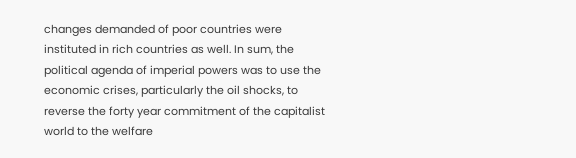changes demanded of poor countries were instituted in rich countries as well. In sum, the political agenda of imperial powers was to use the economic crises, particularly the oil shocks, to reverse the forty year commitment of the capitalist world to the welfare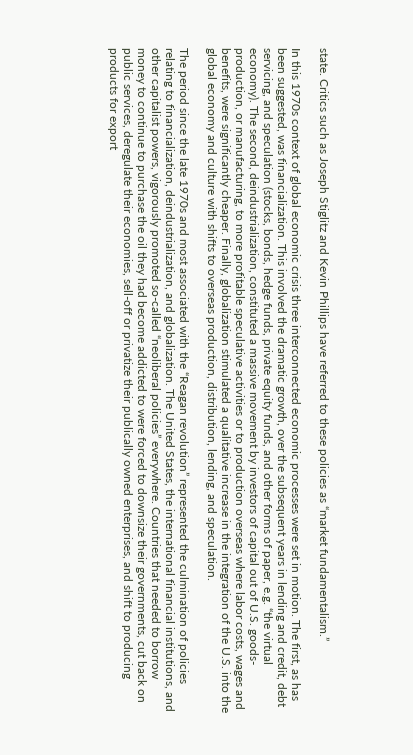state. Critics such as Joseph Stiglitz and Kevin Phillips have referred to these policies as “market fundamentalism.”

In this 1970s context of global economic crisis three interconnected economic processes were set in motion. The first, as has been suggested, was financialization. This involved the dramatic growth, over the subsequent years in lending and credit, debt servicing, and speculation (stocks, bonds, hedge funds, private equity funds, and other forms of paper, e.g. “the virtual economy). The second, deindustrialization, constituted a massive movement by investors of capital out of U.S. goods-production, or manufacturing, to more profitable speculative activities or to production overseas where labor costs, wages and benefits, were significantly cheaper. Finally, globalization stimulated a qualitative increase in the integration of the U.S. into the global economy and culture with shifts to overseas production, distribution, lending, and speculation.

The period since the late 1970s and most associated with the “Reagan revolution” represented the culmination of policies relating to financialization, deindustrialization, and globalization. The United States, the international financial institutions, and other capitalist powers, vigorously promoted so-called “neoliberal policies” everywhere. Countries that needed to borrow money to continue to purchase the oil they had become addicted to were forced to downsize their governments, cut back on public services, deregulate their economies, sell-off or privatize their publically owned enterprises, and shift to producing products for export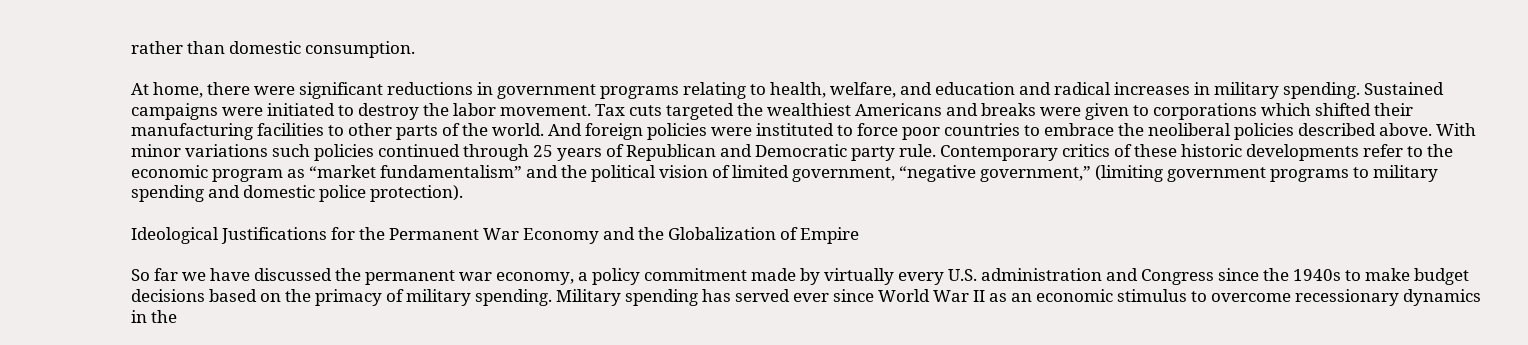rather than domestic consumption.

At home, there were significant reductions in government programs relating to health, welfare, and education and radical increases in military spending. Sustained campaigns were initiated to destroy the labor movement. Tax cuts targeted the wealthiest Americans and breaks were given to corporations which shifted their manufacturing facilities to other parts of the world. And foreign policies were instituted to force poor countries to embrace the neoliberal policies described above. With minor variations such policies continued through 25 years of Republican and Democratic party rule. Contemporary critics of these historic developments refer to the economic program as “market fundamentalism” and the political vision of limited government, “negative government,” (limiting government programs to military spending and domestic police protection).

Ideological Justifications for the Permanent War Economy and the Globalization of Empire

So far we have discussed the permanent war economy, a policy commitment made by virtually every U.S. administration and Congress since the 1940s to make budget decisions based on the primacy of military spending. Military spending has served ever since World War II as an economic stimulus to overcome recessionary dynamics in the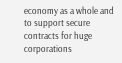economy as a whole and to support secure contracts for huge corporations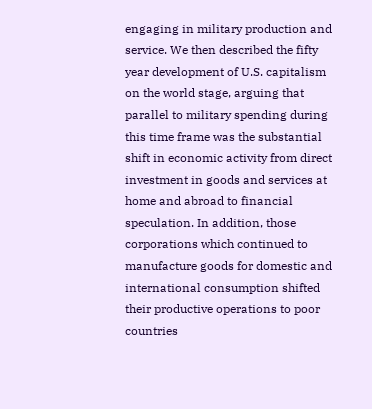engaging in military production and service. We then described the fifty year development of U.S. capitalism on the world stage, arguing that parallel to military spending during this time frame was the substantial shift in economic activity from direct investment in goods and services at home and abroad to financial speculation. In addition, those corporations which continued to manufacture goods for domestic and international consumption shifted their productive operations to poor countries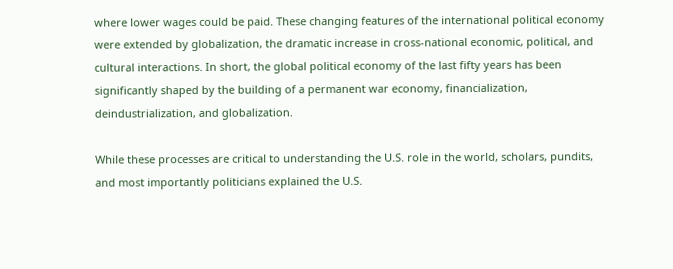where lower wages could be paid. These changing features of the international political economy were extended by globalization, the dramatic increase in cross-national economic, political, and cultural interactions. In short, the global political economy of the last fifty years has been significantly shaped by the building of a permanent war economy, financialization, deindustrialization, and globalization.

While these processes are critical to understanding the U.S. role in the world, scholars, pundits, and most importantly politicians explained the U.S.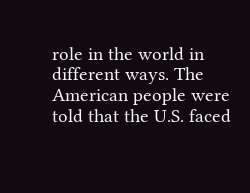role in the world in different ways. The American people were told that the U.S. faced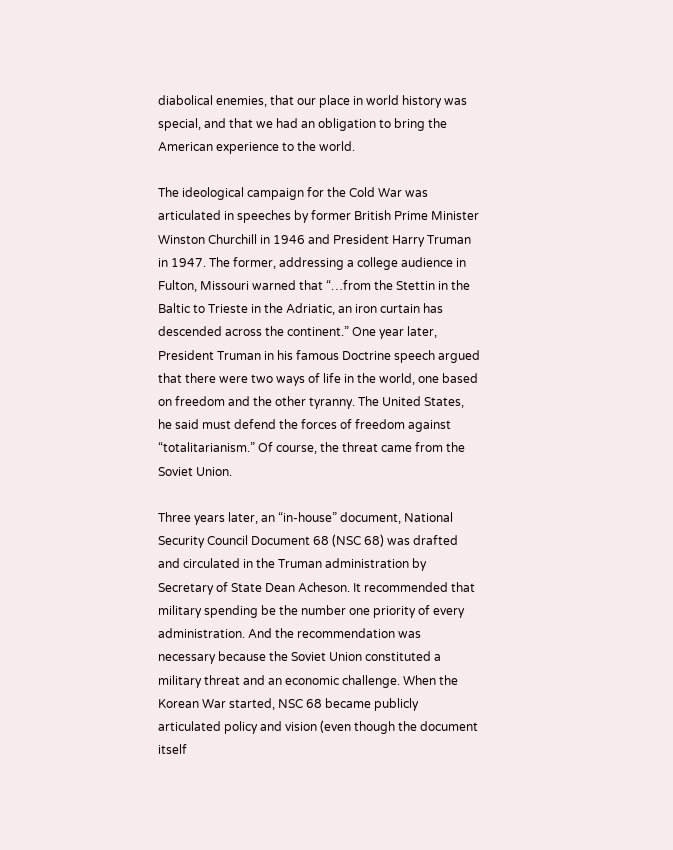diabolical enemies, that our place in world history was special, and that we had an obligation to bring the American experience to the world.

The ideological campaign for the Cold War was articulated in speeches by former British Prime Minister Winston Churchill in 1946 and President Harry Truman in 1947. The former, addressing a college audience in Fulton, Missouri warned that “…from the Stettin in the Baltic to Trieste in the Adriatic, an iron curtain has descended across the continent.” One year later, President Truman in his famous Doctrine speech argued that there were two ways of life in the world, one based on freedom and the other tyranny. The United States, he said must defend the forces of freedom against “totalitarianism.” Of course, the threat came from the Soviet Union.

Three years later, an “in-house” document, National Security Council Document 68 (NSC 68) was drafted and circulated in the Truman administration by Secretary of State Dean Acheson. It recommended that military spending be the number one priority of every administration. And the recommendation was necessary because the Soviet Union constituted a military threat and an economic challenge. When the Korean War started, NSC 68 became publicly articulated policy and vision (even though the document itself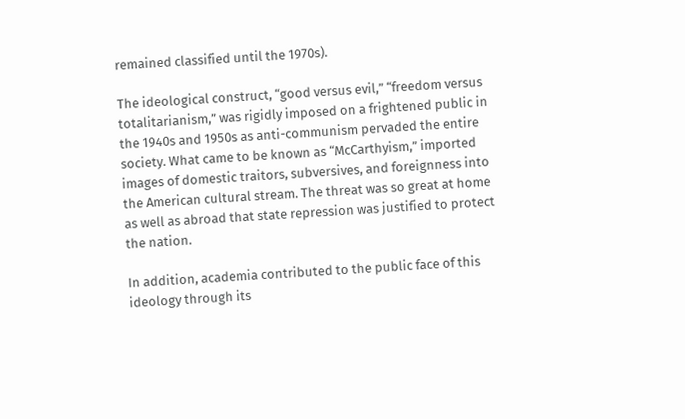remained classified until the 1970s).

The ideological construct, “good versus evil,” “freedom versus totalitarianism,” was rigidly imposed on a frightened public in the 1940s and 1950s as anti-communism pervaded the entire society. What came to be known as “McCarthyism,” imported images of domestic traitors, subversives, and foreignness into the American cultural stream. The threat was so great at home as well as abroad that state repression was justified to protect the nation.

In addition, academia contributed to the public face of this ideology through its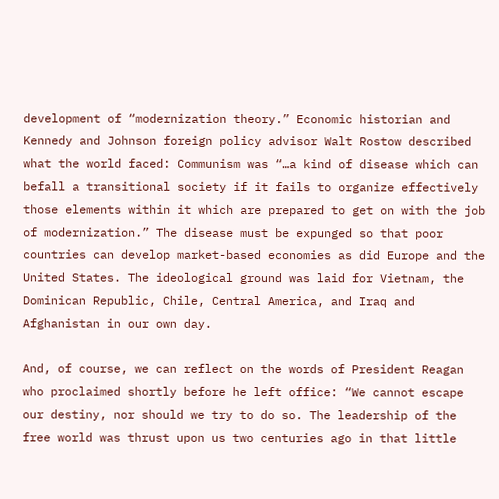development of “modernization theory.” Economic historian and Kennedy and Johnson foreign policy advisor Walt Rostow described what the world faced: Communism was “…a kind of disease which can befall a transitional society if it fails to organize effectively those elements within it which are prepared to get on with the job of modernization.” The disease must be expunged so that poor countries can develop market-based economies as did Europe and the United States. The ideological ground was laid for Vietnam, the Dominican Republic, Chile, Central America, and Iraq and Afghanistan in our own day.

And, of course, we can reflect on the words of President Reagan who proclaimed shortly before he left office: “We cannot escape our destiny, nor should we try to do so. The leadership of the free world was thrust upon us two centuries ago in that little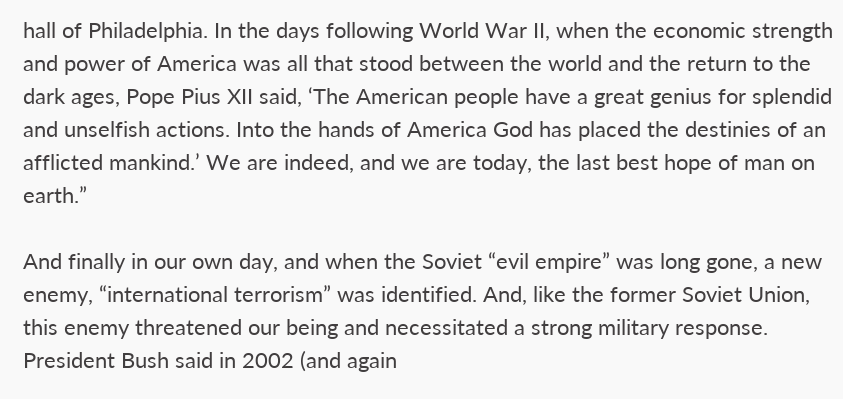hall of Philadelphia. In the days following World War II, when the economic strength and power of America was all that stood between the world and the return to the dark ages, Pope Pius XII said, ‘The American people have a great genius for splendid and unselfish actions. Into the hands of America God has placed the destinies of an afflicted mankind.’ We are indeed, and we are today, the last best hope of man on earth.”

And finally in our own day, and when the Soviet “evil empire” was long gone, a new enemy, “international terrorism” was identified. And, like the former Soviet Union, this enemy threatened our being and necessitated a strong military response. President Bush said in 2002 (and again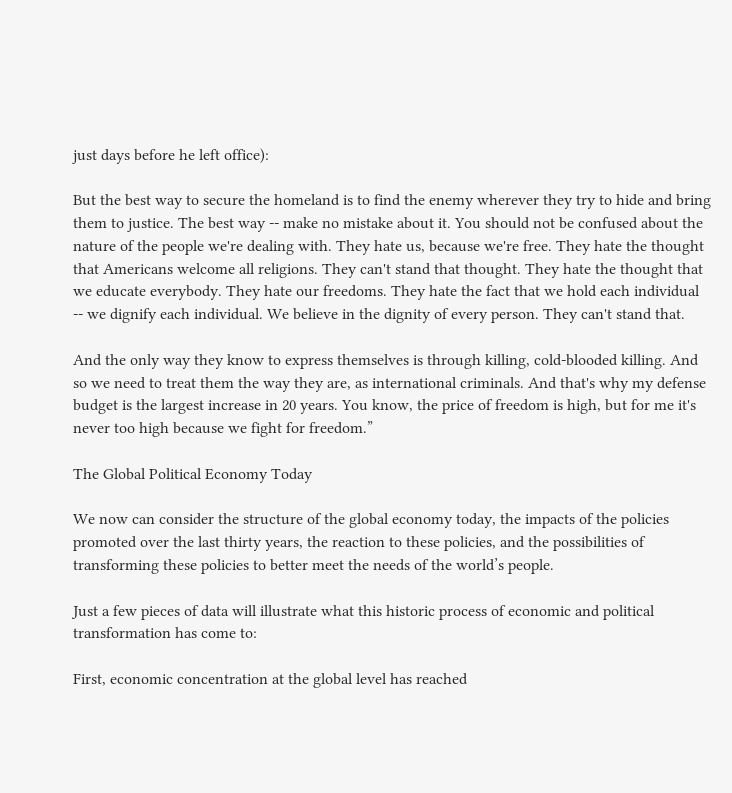just days before he left office):

But the best way to secure the homeland is to find the enemy wherever they try to hide and bring them to justice. The best way -- make no mistake about it. You should not be confused about the nature of the people we're dealing with. They hate us, because we're free. They hate the thought that Americans welcome all religions. They can't stand that thought. They hate the thought that we educate everybody. They hate our freedoms. They hate the fact that we hold each individual -- we dignify each individual. We believe in the dignity of every person. They can't stand that.

And the only way they know to express themselves is through killing, cold-blooded killing. And so we need to treat them the way they are, as international criminals. And that's why my defense budget is the largest increase in 20 years. You know, the price of freedom is high, but for me it's never too high because we fight for freedom.”

The Global Political Economy Today

We now can consider the structure of the global economy today, the impacts of the policies promoted over the last thirty years, the reaction to these policies, and the possibilities of transforming these policies to better meet the needs of the world’s people.

Just a few pieces of data will illustrate what this historic process of economic and political transformation has come to:

First, economic concentration at the global level has reached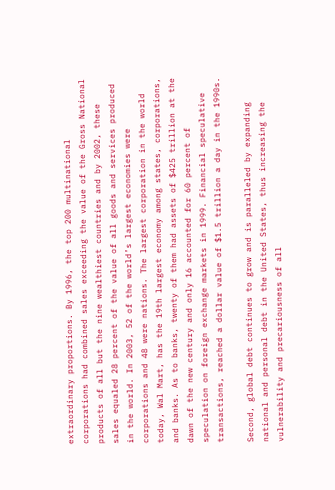extraordinary proportions. By 1996, the top 200 multinational corporations had combined sales exceeding the value of the Gross National products of all but the nine wealthiest countries and by 2002, these sales equaled 28 percent of the value of all goods and services produced in the world. In 2003, 52 of the world’s largest economies were corporations and 48 were nations. The largest corporation in the world today, Wal Mart, has the 19th largest economy among states, corporations, and banks. As to banks, twenty of them had assets of $425 trillion at the dawn of the new century and only 16 accounted for 60 percent of speculation on foreign exchange markets in 1999. Financial speculative transactions, reached a dollar value of $1.5 trillion a day in the 1990s.

Second, global debt continues to grow and is paralleled by expanding national and personal debt in the United States, thus increasing the vulnerability and precariousness of all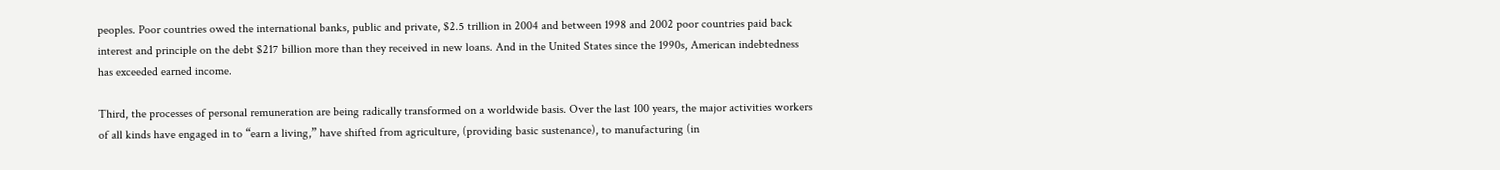peoples. Poor countries owed the international banks, public and private, $2.5 trillion in 2004 and between 1998 and 2002 poor countries paid back interest and principle on the debt $217 billion more than they received in new loans. And in the United States since the 1990s, American indebtedness has exceeded earned income.

Third, the processes of personal remuneration are being radically transformed on a worldwide basis. Over the last 100 years, the major activities workers of all kinds have engaged in to “earn a living,” have shifted from agriculture, (providing basic sustenance), to manufacturing (in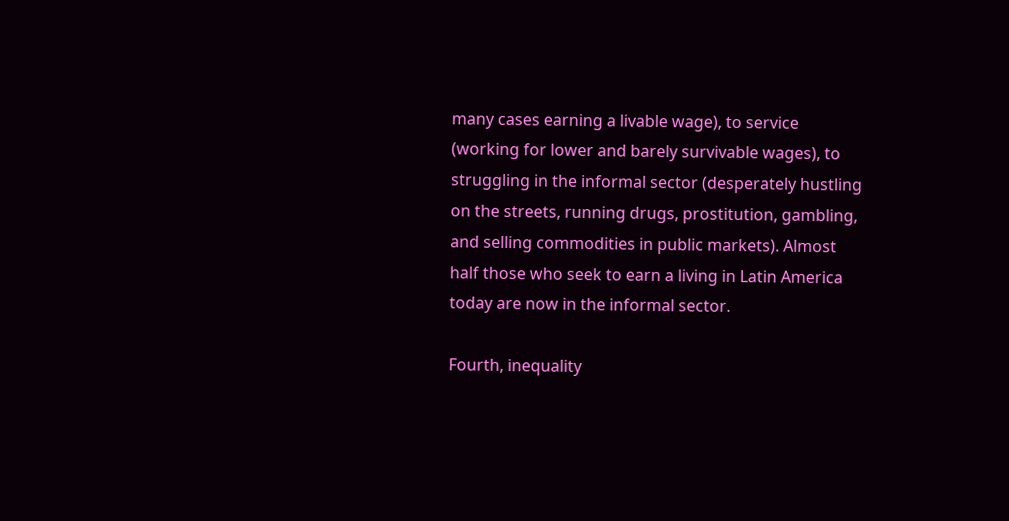many cases earning a livable wage), to service (working for lower and barely survivable wages), to struggling in the informal sector (desperately hustling on the streets, running drugs, prostitution, gambling, and selling commodities in public markets). Almost half those who seek to earn a living in Latin America today are now in the informal sector.

Fourth, inequality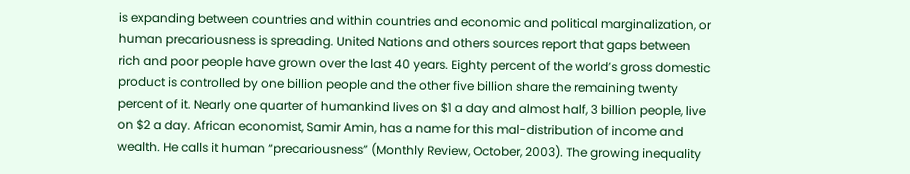is expanding between countries and within countries and economic and political marginalization, or human precariousness is spreading. United Nations and others sources report that gaps between rich and poor people have grown over the last 40 years. Eighty percent of the world’s gross domestic product is controlled by one billion people and the other five billion share the remaining twenty percent of it. Nearly one quarter of humankind lives on $1 a day and almost half, 3 billion people, live on $2 a day. African economist, Samir Amin, has a name for this mal-distribution of income and wealth. He calls it human “precariousness” (Monthly Review, October, 2003). The growing inequality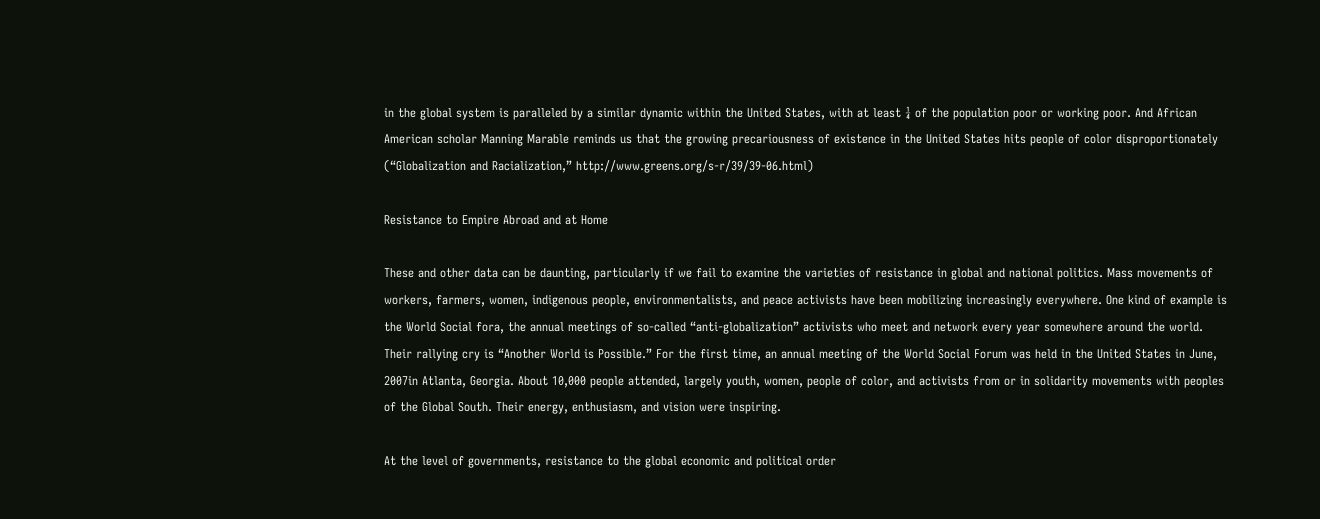in the global system is paralleled by a similar dynamic within the United States, with at least ¼ of the population poor or working poor. And African American scholar Manning Marable reminds us that the growing precariousness of existence in the United States hits people of color disproportionately (“Globalization and Racialization,” http://www.greens.org/s-r/39/39-06.html)

Resistance to Empire Abroad and at Home

These and other data can be daunting, particularly if we fail to examine the varieties of resistance in global and national politics. Mass movements of workers, farmers, women, indigenous people, environmentalists, and peace activists have been mobilizing increasingly everywhere. One kind of example is the World Social fora, the annual meetings of so-called “anti-globalization” activists who meet and network every year somewhere around the world. Their rallying cry is “Another World is Possible.” For the first time, an annual meeting of the World Social Forum was held in the United States in June, 2007in Atlanta, Georgia. About 10,000 people attended, largely youth, women, people of color, and activists from or in solidarity movements with peoples of the Global South. Their energy, enthusiasm, and vision were inspiring.

At the level of governments, resistance to the global economic and political order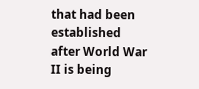that had been established after World War II is being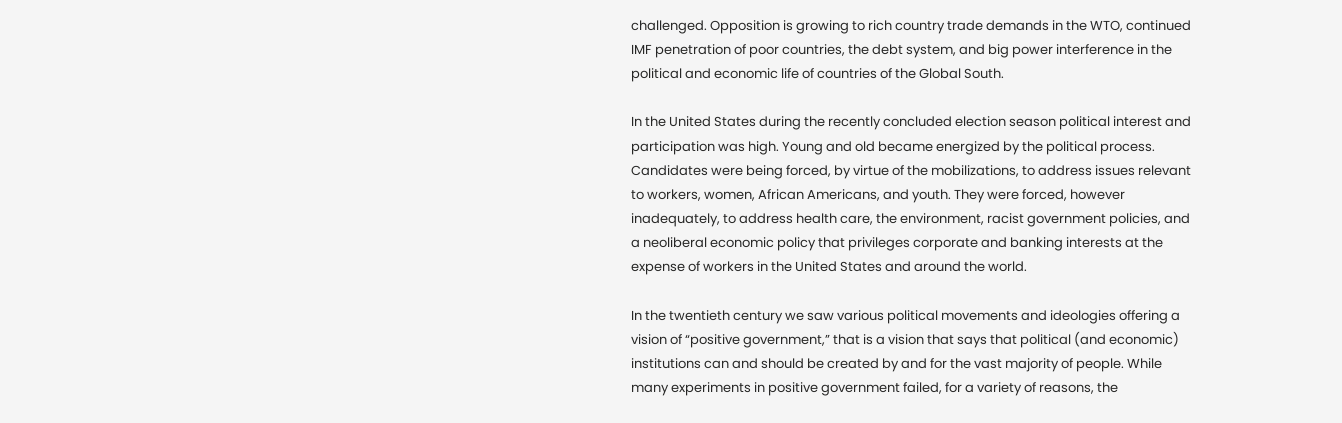challenged. Opposition is growing to rich country trade demands in the WTO, continued IMF penetration of poor countries, the debt system, and big power interference in the political and economic life of countries of the Global South.

In the United States during the recently concluded election season political interest and participation was high. Young and old became energized by the political process. Candidates were being forced, by virtue of the mobilizations, to address issues relevant to workers, women, African Americans, and youth. They were forced, however inadequately, to address health care, the environment, racist government policies, and a neoliberal economic policy that privileges corporate and banking interests at the expense of workers in the United States and around the world.

In the twentieth century we saw various political movements and ideologies offering a vision of “positive government,” that is a vision that says that political (and economic) institutions can and should be created by and for the vast majority of people. While many experiments in positive government failed, for a variety of reasons, the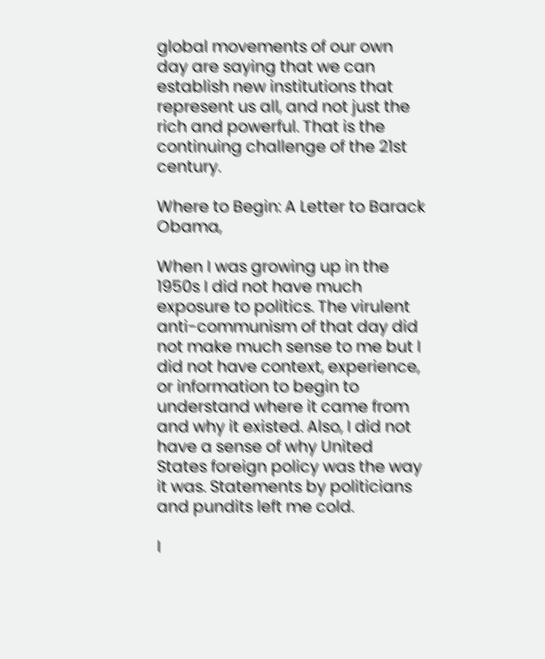global movements of our own day are saying that we can establish new institutions that represent us all, and not just the rich and powerful. That is the continuing challenge of the 21st century.

Where to Begin: A Letter to Barack Obama,

When I was growing up in the 1950s I did not have much exposure to politics. The virulent anti-communism of that day did not make much sense to me but I did not have context, experience, or information to begin to understand where it came from and why it existed. Also, I did not have a sense of why United States foreign policy was the way it was. Statements by politicians and pundits left me cold.

I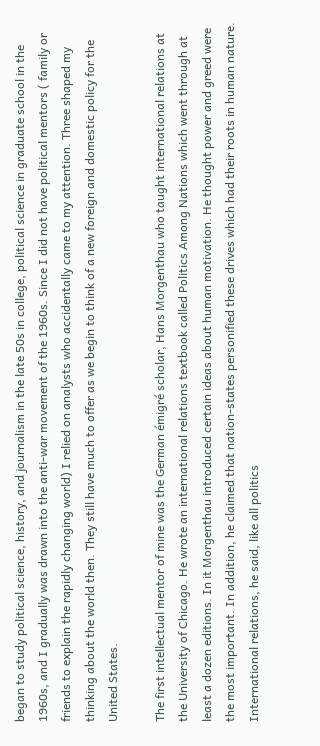began to study political science, history, and journalism in the late 50s in college, political science in graduate school in the 1960s, and I gradually was drawn into the anti-war movement of the 1960s. Since I did not have political mentors ( family or friends to explain the rapidly changing world) I relied on analysts who accidentally came to my attention. Three shaped my thinking about the world then. They still have much to offer as we begin to think of a new foreign and domestic policy for the United States.

The first intellectual mentor of mine was the German émigré scholar, Hans Morgenthau who taught international relations at the University of Chicago. He wrote an international relations textbook called Politics Among Nations which went through at least a dozen editions. In it Morgenthau introduced certain ideas about human motivation. He thought power and greed were the most important. In addition, he claimed that nation-states personified these drives which had their roots in human nature. International relations, he said, like all politics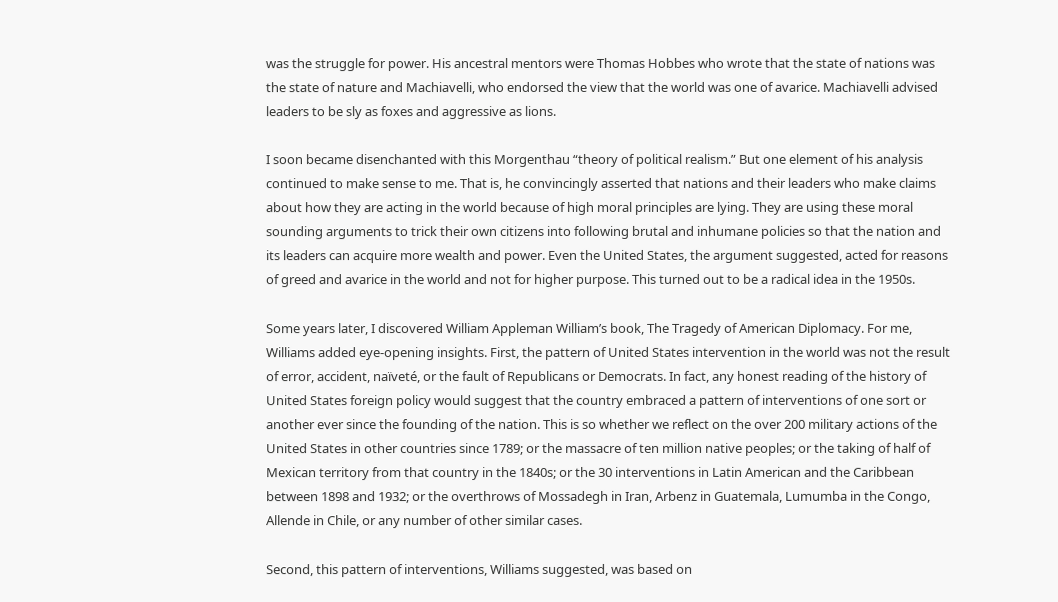was the struggle for power. His ancestral mentors were Thomas Hobbes who wrote that the state of nations was the state of nature and Machiavelli, who endorsed the view that the world was one of avarice. Machiavelli advised leaders to be sly as foxes and aggressive as lions.

I soon became disenchanted with this Morgenthau “theory of political realism.” But one element of his analysis continued to make sense to me. That is, he convincingly asserted that nations and their leaders who make claims about how they are acting in the world because of high moral principles are lying. They are using these moral sounding arguments to trick their own citizens into following brutal and inhumane policies so that the nation and its leaders can acquire more wealth and power. Even the United States, the argument suggested, acted for reasons of greed and avarice in the world and not for higher purpose. This turned out to be a radical idea in the 1950s.

Some years later, I discovered William Appleman William’s book, The Tragedy of American Diplomacy. For me, Williams added eye-opening insights. First, the pattern of United States intervention in the world was not the result of error, accident, naïveté, or the fault of Republicans or Democrats. In fact, any honest reading of the history of United States foreign policy would suggest that the country embraced a pattern of interventions of one sort or another ever since the founding of the nation. This is so whether we reflect on the over 200 military actions of the United States in other countries since 1789; or the massacre of ten million native peoples; or the taking of half of Mexican territory from that country in the 1840s; or the 30 interventions in Latin American and the Caribbean between 1898 and 1932; or the overthrows of Mossadegh in Iran, Arbenz in Guatemala, Lumumba in the Congo, Allende in Chile, or any number of other similar cases.

Second, this pattern of interventions, Williams suggested, was based on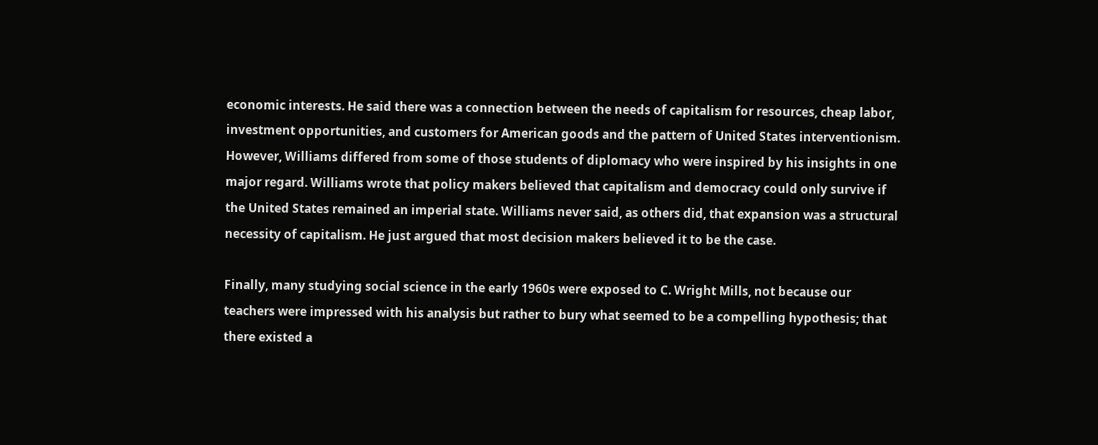economic interests. He said there was a connection between the needs of capitalism for resources, cheap labor, investment opportunities, and customers for American goods and the pattern of United States interventionism. However, Williams differed from some of those students of diplomacy who were inspired by his insights in one major regard. Williams wrote that policy makers believed that capitalism and democracy could only survive if the United States remained an imperial state. Williams never said, as others did, that expansion was a structural necessity of capitalism. He just argued that most decision makers believed it to be the case.

Finally, many studying social science in the early 1960s were exposed to C. Wright Mills, not because our teachers were impressed with his analysis but rather to bury what seemed to be a compelling hypothesis; that there existed a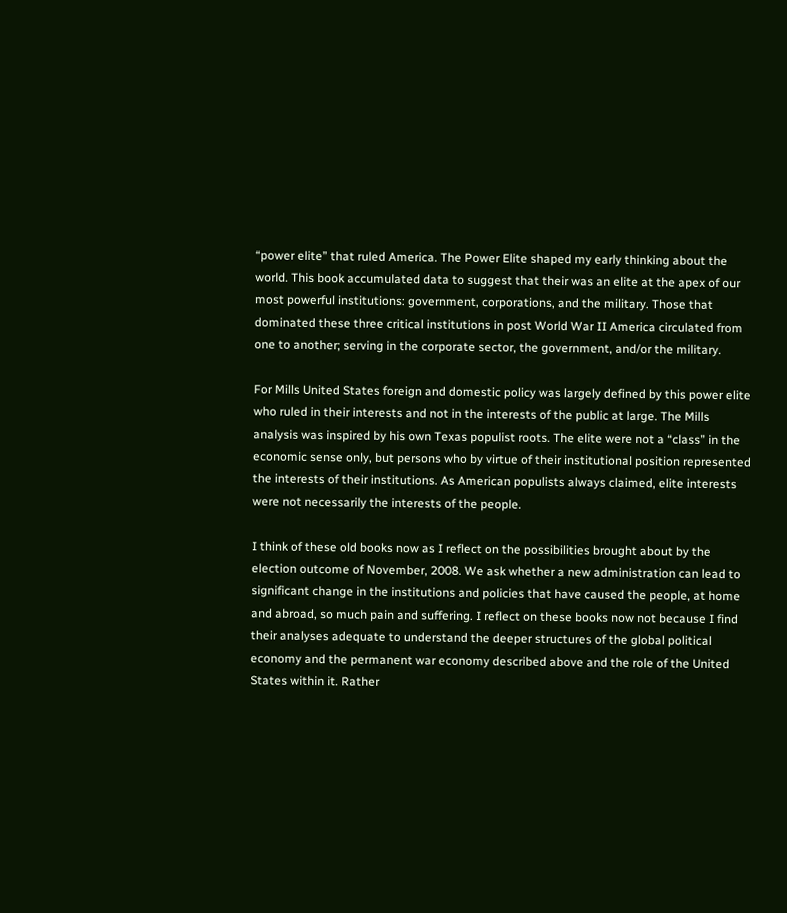“power elite” that ruled America. The Power Elite shaped my early thinking about the world. This book accumulated data to suggest that their was an elite at the apex of our most powerful institutions: government, corporations, and the military. Those that dominated these three critical institutions in post World War II America circulated from one to another; serving in the corporate sector, the government, and/or the military.

For Mills United States foreign and domestic policy was largely defined by this power elite who ruled in their interests and not in the interests of the public at large. The Mills analysis was inspired by his own Texas populist roots. The elite were not a “class” in the economic sense only, but persons who by virtue of their institutional position represented the interests of their institutions. As American populists always claimed, elite interests were not necessarily the interests of the people.

I think of these old books now as I reflect on the possibilities brought about by the election outcome of November, 2008. We ask whether a new administration can lead to significant change in the institutions and policies that have caused the people, at home and abroad, so much pain and suffering. I reflect on these books now not because I find their analyses adequate to understand the deeper structures of the global political economy and the permanent war economy described above and the role of the United States within it. Rather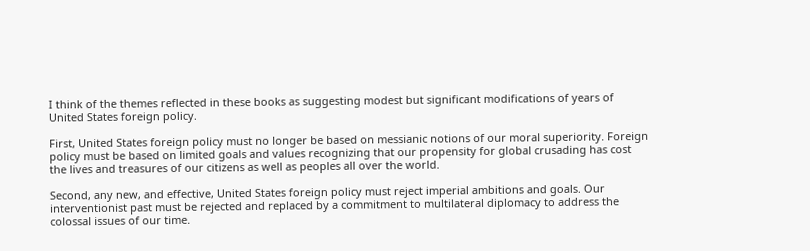I think of the themes reflected in these books as suggesting modest but significant modifications of years of United States foreign policy.

First, United States foreign policy must no longer be based on messianic notions of our moral superiority. Foreign policy must be based on limited goals and values recognizing that our propensity for global crusading has cost the lives and treasures of our citizens as well as peoples all over the world.

Second, any new, and effective, United States foreign policy must reject imperial ambitions and goals. Our interventionist past must be rejected and replaced by a commitment to multilateral diplomacy to address the colossal issues of our time.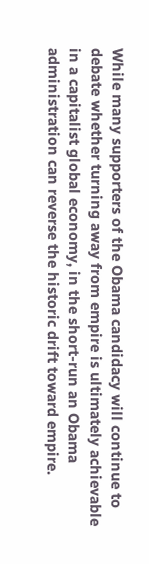While many supporters of the Obama candidacy will continue to debate whether turning away from empire is ultimately achievable in a capitalist global economy, in the short-run an Obama administration can reverse the historic drift toward empire.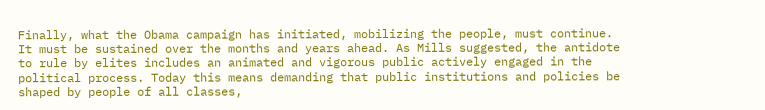Finally, what the Obama campaign has initiated, mobilizing the people, must continue. It must be sustained over the months and years ahead. As Mills suggested, the antidote to rule by elites includes an animated and vigorous public actively engaged in the political process. Today this means demanding that public institutions and policies be shaped by people of all classes,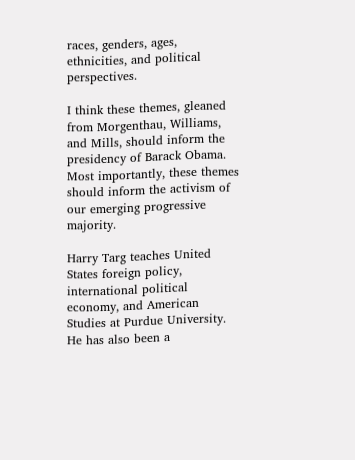races, genders, ages, ethnicities, and political perspectives.

I think these themes, gleaned from Morgenthau, Williams, and Mills, should inform the presidency of Barack Obama. Most importantly, these themes should inform the activism of our emerging progressive majority.

Harry Targ teaches United States foreign policy, international political economy, and American Studies at Purdue University. He has also been a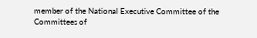member of the National Executive Committee of the Committees of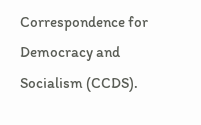Correspondence for Democracy and Socialism (CCDS).